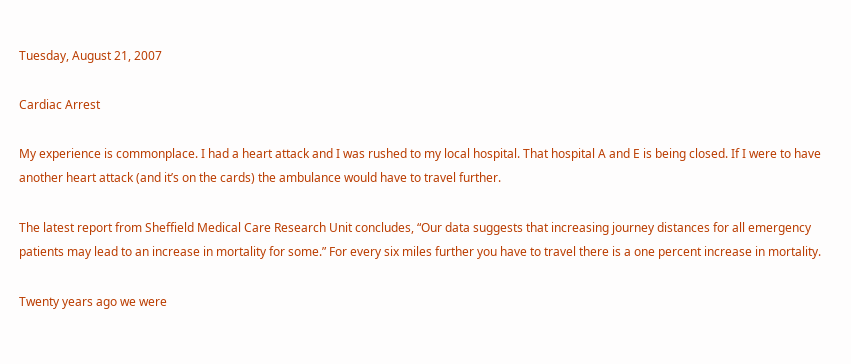Tuesday, August 21, 2007

Cardiac Arrest

My experience is commonplace. I had a heart attack and I was rushed to my local hospital. That hospital A and E is being closed. If I were to have another heart attack (and it’s on the cards) the ambulance would have to travel further.

The latest report from Sheffield Medical Care Research Unit concludes, “Our data suggests that increasing journey distances for all emergency patients may lead to an increase in mortality for some.” For every six miles further you have to travel there is a one percent increase in mortality.

Twenty years ago we were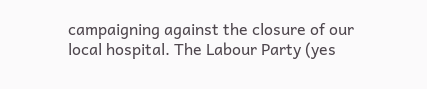campaigning against the closure of our local hospital. The Labour Party (yes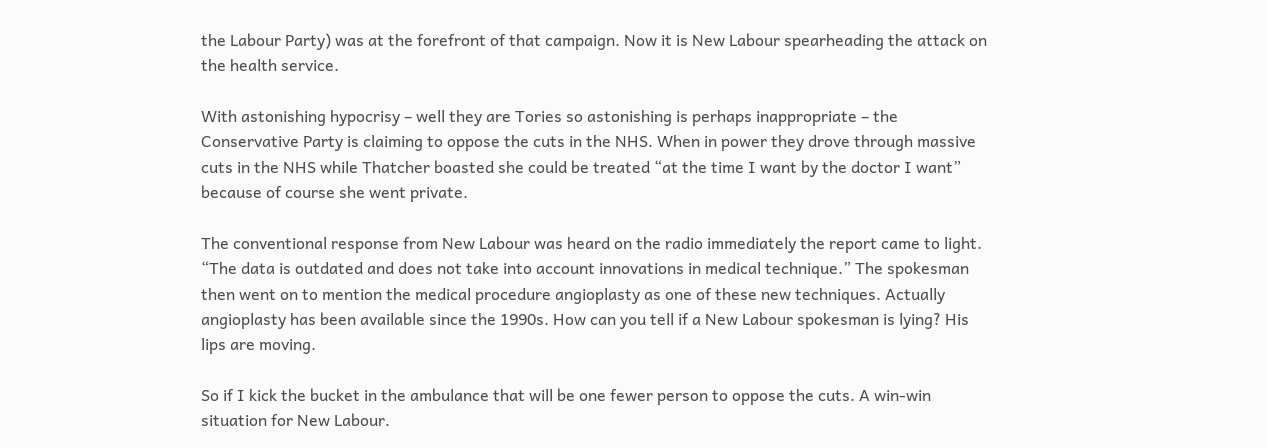the Labour Party) was at the forefront of that campaign. Now it is New Labour spearheading the attack on the health service.

With astonishing hypocrisy – well they are Tories so astonishing is perhaps inappropriate – the Conservative Party is claiming to oppose the cuts in the NHS. When in power they drove through massive cuts in the NHS while Thatcher boasted she could be treated “at the time I want by the doctor I want” because of course she went private.

The conventional response from New Labour was heard on the radio immediately the report came to light. “The data is outdated and does not take into account innovations in medical technique.” The spokesman then went on to mention the medical procedure angioplasty as one of these new techniques. Actually angioplasty has been available since the 1990s. How can you tell if a New Labour spokesman is lying? His lips are moving.

So if I kick the bucket in the ambulance that will be one fewer person to oppose the cuts. A win-win situation for New Labour.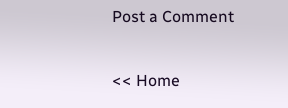Post a Comment

<< Home